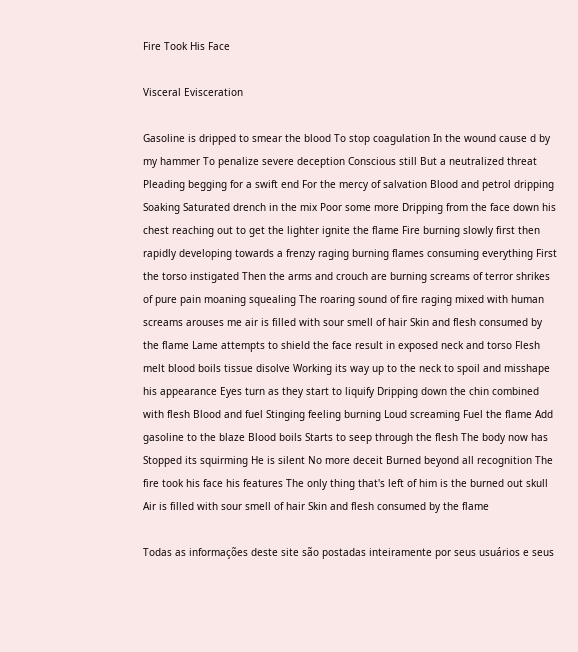Fire Took His Face

Visceral Evisceration

Gasoline is dripped to smear the blood To stop coagulation In the wound cause d by my hammer To penalize severe deception Conscious still But a neutralized threat Pleading begging for a swift end For the mercy of salvation Blood and petrol dripping Soaking Saturated drench in the mix Poor some more Dripping from the face down his chest reaching out to get the lighter ignite the flame Fire burning slowly first then rapidly developing towards a frenzy raging burning flames consuming everything First the torso instigated Then the arms and crouch are burning screams of terror shrikes of pure pain moaning squealing The roaring sound of fire raging mixed with human screams arouses me air is filled with sour smell of hair Skin and flesh consumed by the flame Lame attempts to shield the face result in exposed neck and torso Flesh melt blood boils tissue disolve Working its way up to the neck to spoil and misshape his appearance Eyes turn as they start to liquify Dripping down the chin combined with flesh Blood and fuel Stinging feeling burning Loud screaming Fuel the flame Add gasoline to the blaze Blood boils Starts to seep through the flesh The body now has Stopped its squirming He is silent No more deceit Burned beyond all recognition The fire took his face his features The only thing that's left of him is the burned out skull Air is filled with sour smell of hair Skin and flesh consumed by the flame

Todas as informações deste site são postadas inteiramente por seus usuários e seus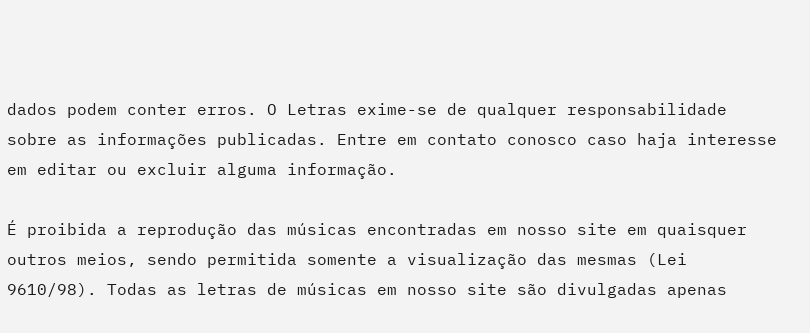dados podem conter erros. O Letras exime-se de qualquer responsabilidade sobre as informações publicadas. Entre em contato conosco caso haja interesse em editar ou excluir alguma informação.

É proibida a reprodução das músicas encontradas em nosso site em quaisquer outros meios, sendo permitida somente a visualização das mesmas (Lei 9610/98). Todas as letras de músicas em nosso site são divulgadas apenas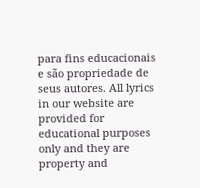para fins educacionais e são propriedade de seus autores. All lyrics in our website are provided for educational purposes only and they are property and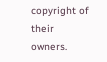copyright of their owners.